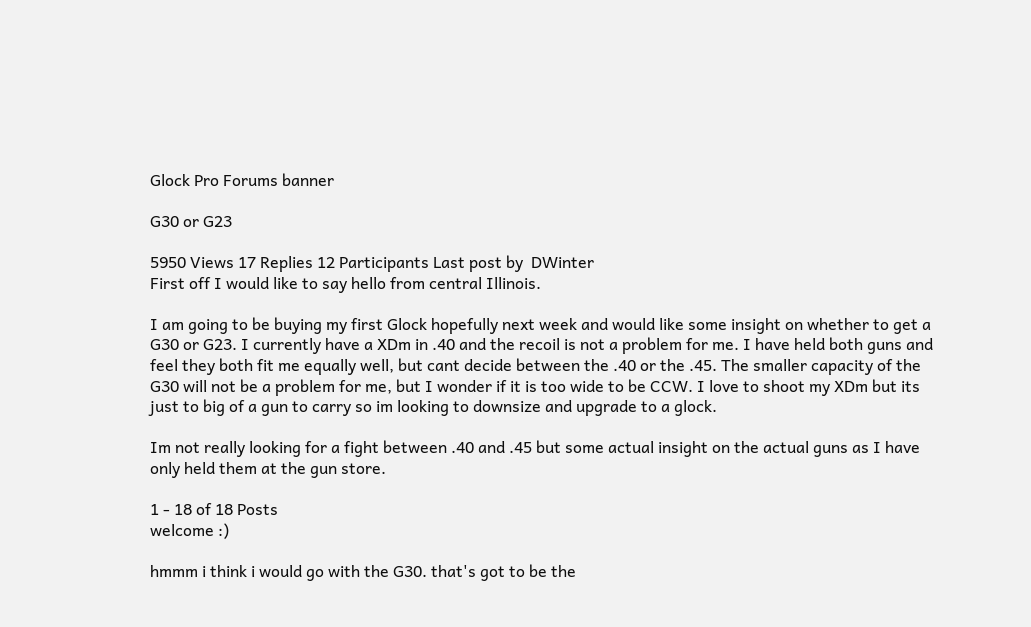Glock Pro Forums banner

G30 or G23

5950 Views 17 Replies 12 Participants Last post by  DWinter
First off I would like to say hello from central Illinois.

I am going to be buying my first Glock hopefully next week and would like some insight on whether to get a G30 or G23. I currently have a XDm in .40 and the recoil is not a problem for me. I have held both guns and feel they both fit me equally well, but cant decide between the .40 or the .45. The smaller capacity of the G30 will not be a problem for me, but I wonder if it is too wide to be CCW. I love to shoot my XDm but its just to big of a gun to carry so im looking to downsize and upgrade to a glock.

Im not really looking for a fight between .40 and .45 but some actual insight on the actual guns as I have only held them at the gun store.

1 - 18 of 18 Posts
welcome :)

hmmm i think i would go with the G30. that's got to be the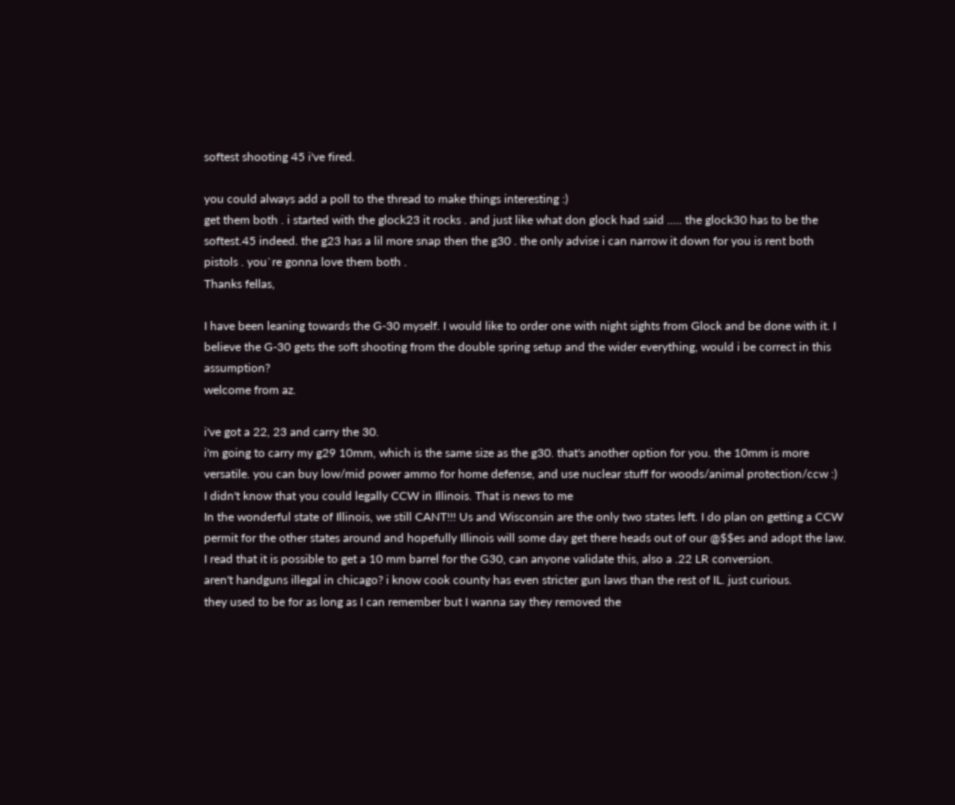softest shooting 45 i've fired.

you could always add a poll to the thread to make things interesting :)
get them both . i started with the glock23 it rocks . and just like what don glock had said ..... the glock30 has to be the softest.45 indeed. the g23 has a lil more snap then the g30 . the only advise i can narrow it down for you is rent both pistols . you`re gonna love them both .
Thanks fellas,

I have been leaning towards the G-30 myself. I would like to order one with night sights from Glock and be done with it. I believe the G-30 gets the soft shooting from the double spring setup and the wider everything, would i be correct in this assumption?
welcome from az.

i've got a 22, 23 and carry the 30.
i'm going to carry my g29 10mm, which is the same size as the g30. that's another option for you. the 10mm is more versatile. you can buy low/mid power ammo for home defense, and use nuclear stuff for woods/animal protection/ccw :)
I didn't know that you could legally CCW in Illinois. That is news to me
In the wonderful state of Illinois, we still CANT!!! Us and Wisconsin are the only two states left. I do plan on getting a CCW permit for the other states around and hopefully Illinois will some day get there heads out of our @$$es and adopt the law. I read that it is possible to get a 10 mm barrel for the G30, can anyone validate this, also a .22 LR conversion.
aren't handguns illegal in chicago? i know cook county has even stricter gun laws than the rest of IL. just curious.
they used to be for as long as I can remember but I wanna say they removed the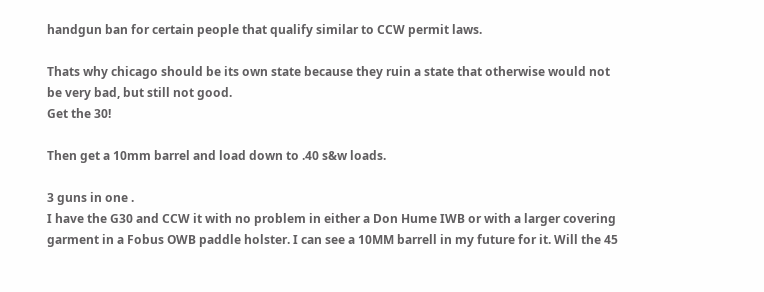handgun ban for certain people that qualify similar to CCW permit laws.

Thats why chicago should be its own state because they ruin a state that otherwise would not be very bad, but still not good.
Get the 30!

Then get a 10mm barrel and load down to .40 s&w loads.

3 guns in one .
I have the G30 and CCW it with no problem in either a Don Hume IWB or with a larger covering garment in a Fobus OWB paddle holster. I can see a 10MM barrell in my future for it. Will the 45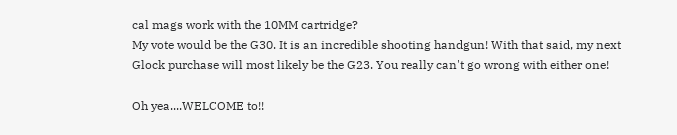cal mags work with the 10MM cartridge?
My vote would be the G30. It is an incredible shooting handgun! With that said, my next Glock purchase will most likely be the G23. You really can't go wrong with either one!

Oh yea....WELCOME to!!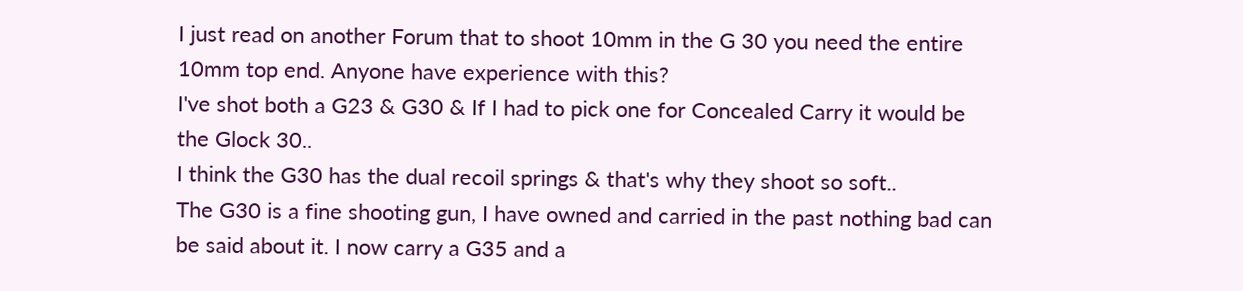I just read on another Forum that to shoot 10mm in the G 30 you need the entire 10mm top end. Anyone have experience with this?
I've shot both a G23 & G30 & If I had to pick one for Concealed Carry it would be the Glock 30..
I think the G30 has the dual recoil springs & that's why they shoot so soft..
The G30 is a fine shooting gun, I have owned and carried in the past nothing bad can be said about it. I now carry a G35 and a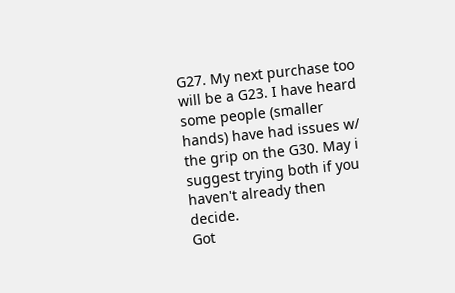G27. My next purchase too will be a G23. I have heard some people (smaller hands) have had issues w/ the grip on the G30. May i suggest trying both if you haven't already then decide.
Got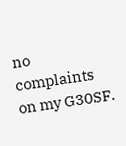no complaints on my G30SF.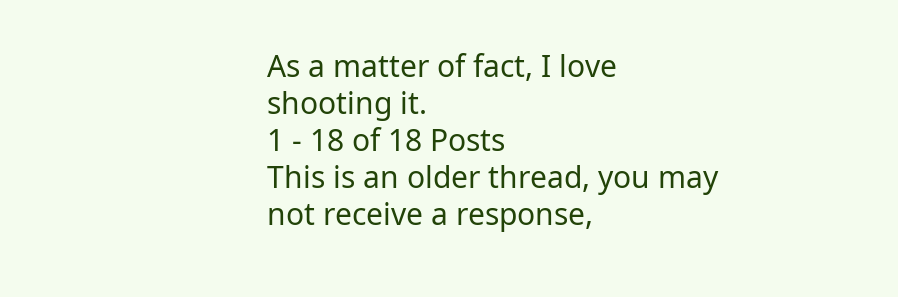As a matter of fact, I love shooting it.
1 - 18 of 18 Posts
This is an older thread, you may not receive a response,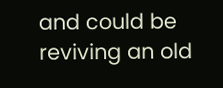and could be reviving an old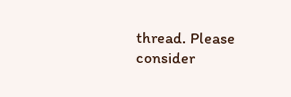thread. Please consider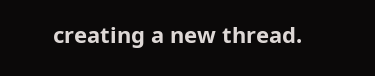creating a new thread.